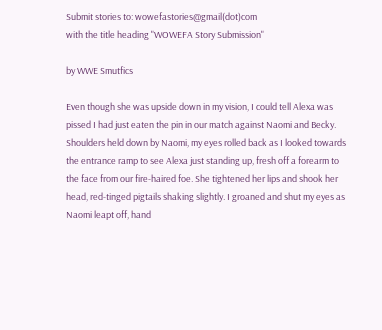Submit stories to: wowefastories@gmail(dot)com
with the title heading "WOWEFA Story Submission"

by WWE Smutfics

Even though she was upside down in my vision, I could tell Alexa was pissed I had just eaten the pin in our match against Naomi and Becky. Shoulders held down by Naomi, my eyes rolled back as I looked towards the entrance ramp to see Alexa just standing up, fresh off a forearm to the face from our fire-haired foe. She tightened her lips and shook her head, red-tinged pigtails shaking slightly. I groaned and shut my eyes as Naomi leapt off, hand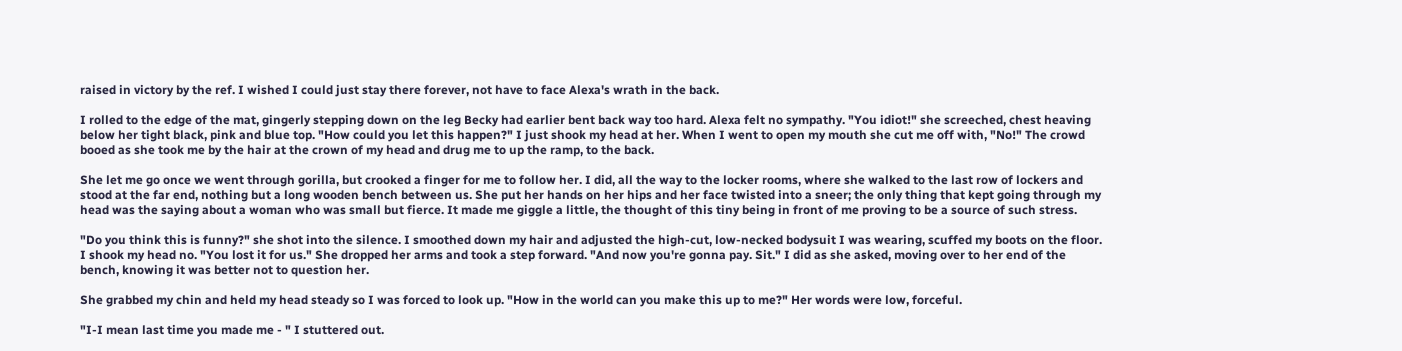raised in victory by the ref. I wished I could just stay there forever, not have to face Alexa's wrath in the back.

I rolled to the edge of the mat, gingerly stepping down on the leg Becky had earlier bent back way too hard. Alexa felt no sympathy. "You idiot!" she screeched, chest heaving below her tight black, pink and blue top. "How could you let this happen?" I just shook my head at her. When I went to open my mouth she cut me off with, "No!" The crowd booed as she took me by the hair at the crown of my head and drug me to up the ramp, to the back.

She let me go once we went through gorilla, but crooked a finger for me to follow her. I did, all the way to the locker rooms, where she walked to the last row of lockers and stood at the far end, nothing but a long wooden bench between us. She put her hands on her hips and her face twisted into a sneer; the only thing that kept going through my head was the saying about a woman who was small but fierce. It made me giggle a little, the thought of this tiny being in front of me proving to be a source of such stress.

"Do you think this is funny?" she shot into the silence. I smoothed down my hair and adjusted the high-cut, low-necked bodysuit I was wearing, scuffed my boots on the floor. I shook my head no. "You lost it for us." She dropped her arms and took a step forward. "And now you're gonna pay. Sit." I did as she asked, moving over to her end of the bench, knowing it was better not to question her.

She grabbed my chin and held my head steady so I was forced to look up. "How in the world can you make this up to me?" Her words were low, forceful.

"I-I mean last time you made me - " I stuttered out.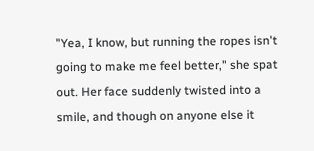"Yea, I know, but running the ropes isn't going to make me feel better," she spat out. Her face suddenly twisted into a smile, and though on anyone else it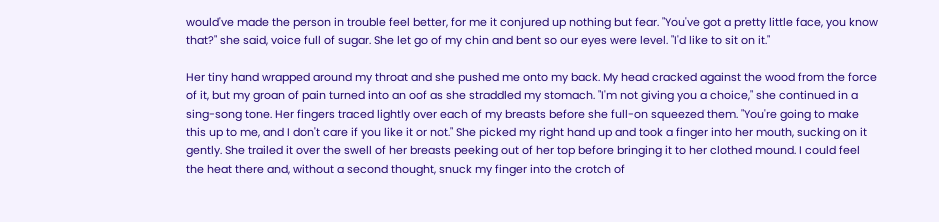would've made the person in trouble feel better, for me it conjured up nothing but fear. "You've got a pretty little face, you know that?" she said, voice full of sugar. She let go of my chin and bent so our eyes were level. "I'd like to sit on it."

Her tiny hand wrapped around my throat and she pushed me onto my back. My head cracked against the wood from the force of it, but my groan of pain turned into an oof as she straddled my stomach. "I'm not giving you a choice," she continued in a sing-song tone. Her fingers traced lightly over each of my breasts before she full-on squeezed them. "You're going to make this up to me, and I don't care if you like it or not." She picked my right hand up and took a finger into her mouth, sucking on it gently. She trailed it over the swell of her breasts peeking out of her top before bringing it to her clothed mound. I could feel the heat there and, without a second thought, snuck my finger into the crotch of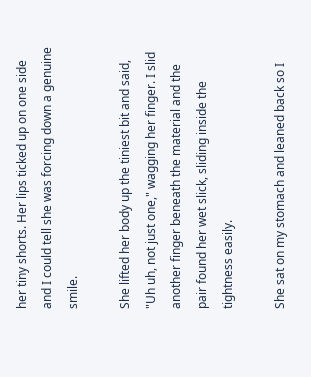her tiny shorts. Her lips ticked up on one side and I could tell she was forcing down a genuine smile.

She lifted her body up the tiniest bit and said, "Uh uh, not just one," wagging her finger. I slid another finger beneath the material and the pair found her wet slick, sliding inside the tightness easily.

She sat on my stomach and leaned back so I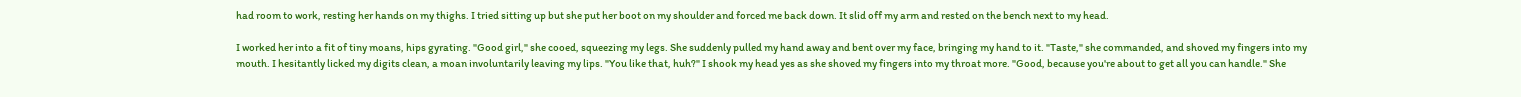had room to work, resting her hands on my thighs. I tried sitting up but she put her boot on my shoulder and forced me back down. It slid off my arm and rested on the bench next to my head.

I worked her into a fit of tiny moans, hips gyrating. "Good girl," she cooed, squeezing my legs. She suddenly pulled my hand away and bent over my face, bringing my hand to it. "Taste," she commanded, and shoved my fingers into my mouth. I hesitantly licked my digits clean, a moan involuntarily leaving my lips. "You like that, huh?" I shook my head yes as she shoved my fingers into my throat more. "Good, because you're about to get all you can handle." She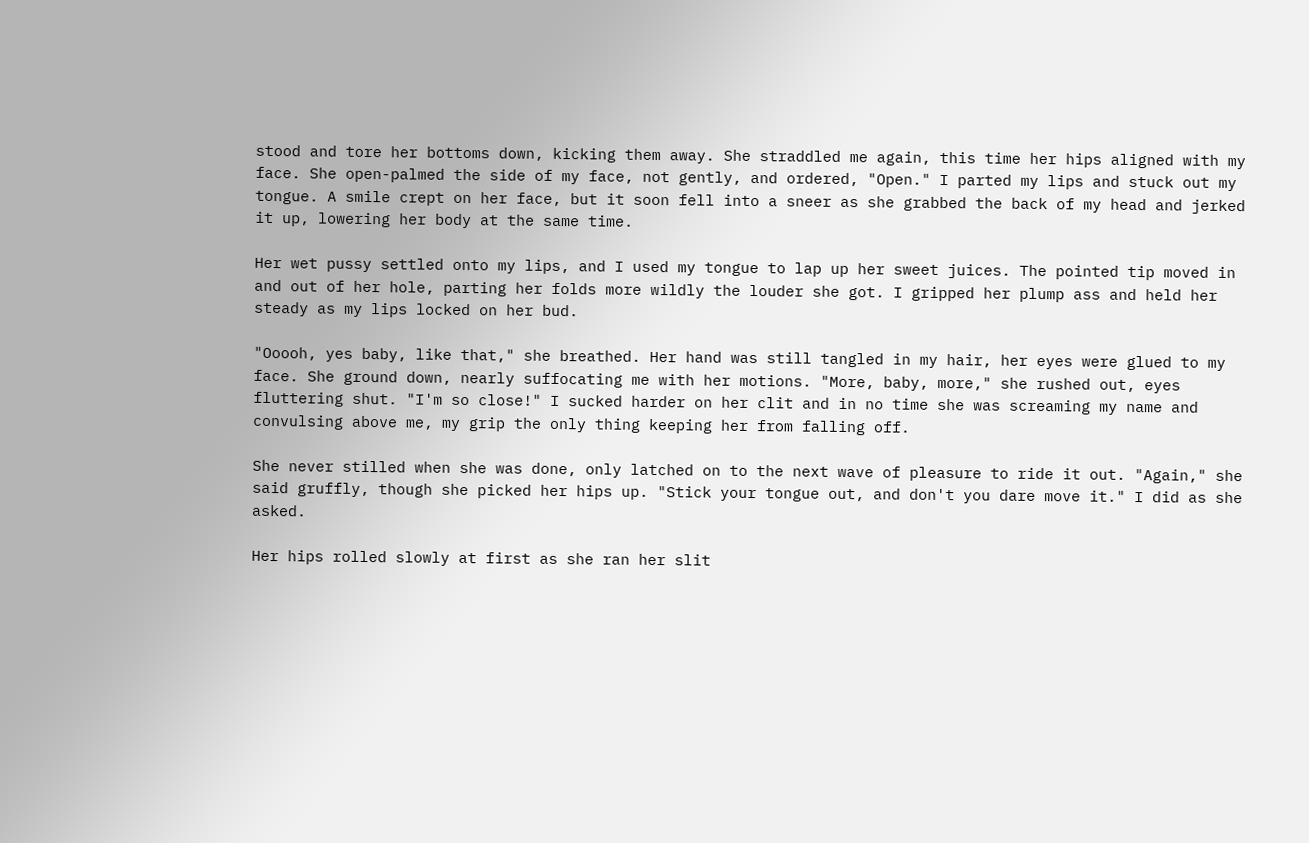stood and tore her bottoms down, kicking them away. She straddled me again, this time her hips aligned with my face. She open-palmed the side of my face, not gently, and ordered, "Open." I parted my lips and stuck out my tongue. A smile crept on her face, but it soon fell into a sneer as she grabbed the back of my head and jerked it up, lowering her body at the same time.

Her wet pussy settled onto my lips, and I used my tongue to lap up her sweet juices. The pointed tip moved in and out of her hole, parting her folds more wildly the louder she got. I gripped her plump ass and held her steady as my lips locked on her bud.

"Ooooh, yes baby, like that," she breathed. Her hand was still tangled in my hair, her eyes were glued to my face. She ground down, nearly suffocating me with her motions. "More, baby, more," she rushed out, eyes fluttering shut. "I'm so close!" I sucked harder on her clit and in no time she was screaming my name and convulsing above me, my grip the only thing keeping her from falling off.

She never stilled when she was done, only latched on to the next wave of pleasure to ride it out. "Again," she said gruffly, though she picked her hips up. "Stick your tongue out, and don't you dare move it." I did as she asked.

Her hips rolled slowly at first as she ran her slit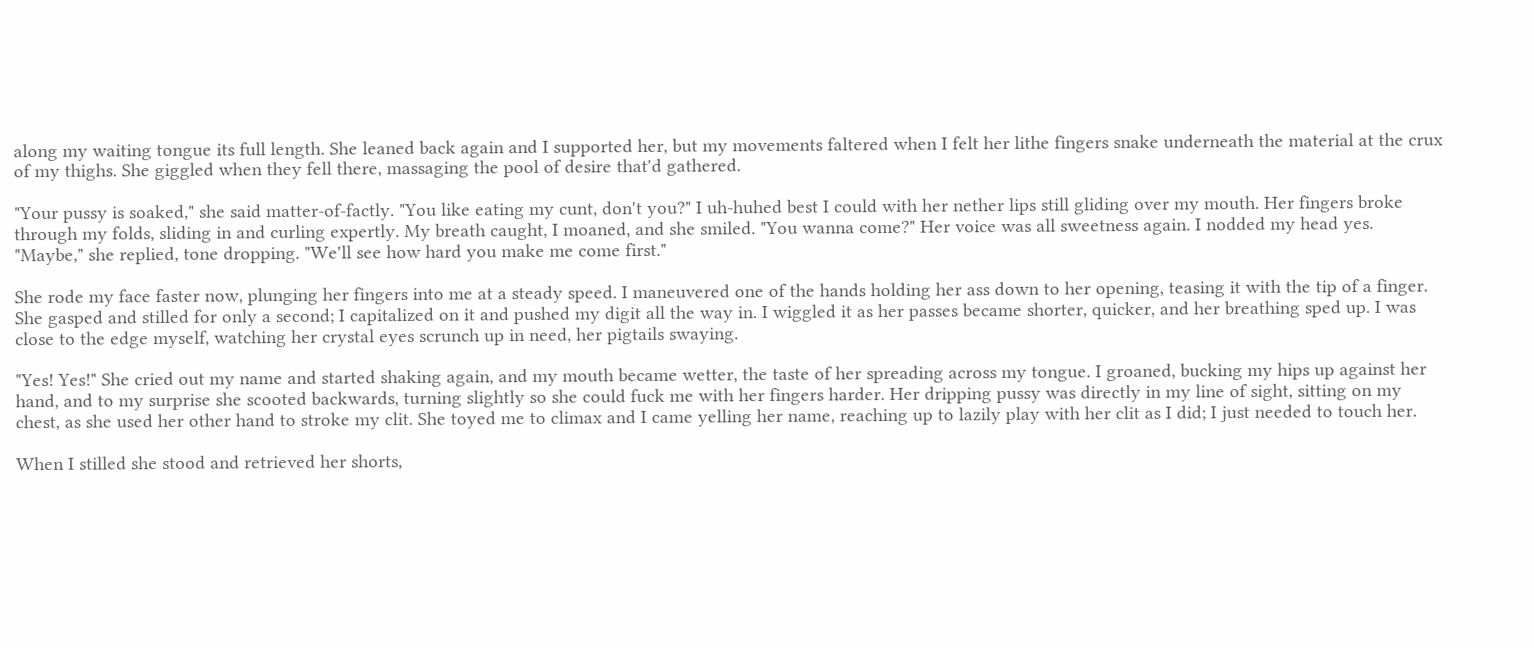along my waiting tongue its full length. She leaned back again and I supported her, but my movements faltered when I felt her lithe fingers snake underneath the material at the crux of my thighs. She giggled when they fell there, massaging the pool of desire that'd gathered.

"Your pussy is soaked," she said matter-of-factly. "You like eating my cunt, don't you?" I uh-huhed best I could with her nether lips still gliding over my mouth. Her fingers broke through my folds, sliding in and curling expertly. My breath caught, I moaned, and she smiled. "You wanna come?" Her voice was all sweetness again. I nodded my head yes. "Maybe," she replied, tone dropping. "We'll see how hard you make me come first."

She rode my face faster now, plunging her fingers into me at a steady speed. I maneuvered one of the hands holding her ass down to her opening, teasing it with the tip of a finger. She gasped and stilled for only a second; I capitalized on it and pushed my digit all the way in. I wiggled it as her passes became shorter, quicker, and her breathing sped up. I was close to the edge myself, watching her crystal eyes scrunch up in need, her pigtails swaying.

"Yes! Yes!" She cried out my name and started shaking again, and my mouth became wetter, the taste of her spreading across my tongue. I groaned, bucking my hips up against her hand, and to my surprise she scooted backwards, turning slightly so she could fuck me with her fingers harder. Her dripping pussy was directly in my line of sight, sitting on my chest, as she used her other hand to stroke my clit. She toyed me to climax and I came yelling her name, reaching up to lazily play with her clit as I did; I just needed to touch her.

When I stilled she stood and retrieved her shorts,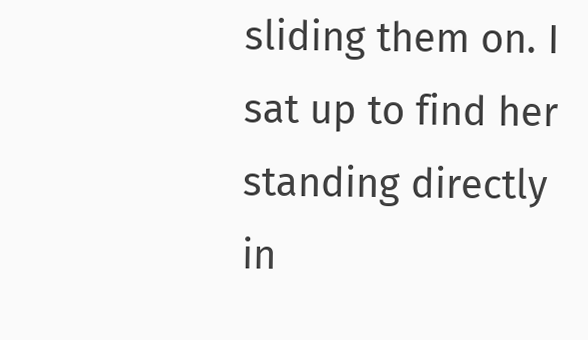sliding them on. I sat up to find her standing directly in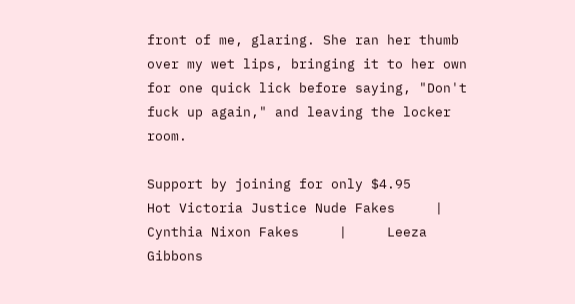front of me, glaring. She ran her thumb over my wet lips, bringing it to her own for one quick lick before saying, "Don't fuck up again," and leaving the locker room.

Support by joining for only $4.95
Hot Victoria Justice Nude Fakes     |     Cynthia Nixon Fakes     |     Leeza Gibbons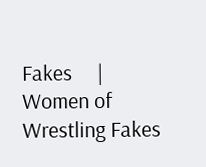Fakes     |     Women of Wrestling Fakes